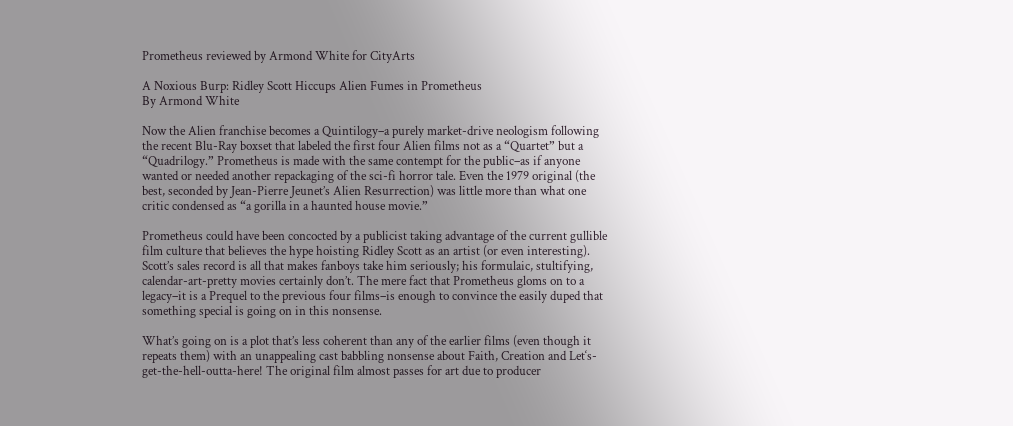Prometheus reviewed by Armond White for CityArts

A Noxious Burp: Ridley Scott Hiccups Alien Fumes in Prometheus
By Armond White

Now the Alien franchise becomes a Quintilogy–a purely market-drive neologism following the recent Blu-Ray boxset that labeled the first four Alien films not as a “Quartet” but a “Quadrilogy.” Prometheus is made with the same contempt for the public–as if anyone wanted or needed another repackaging of the sci-fi horror tale. Even the 1979 original (the best, seconded by Jean-Pierre Jeunet’s Alien Resurrection) was little more than what one critic condensed as “a gorilla in a haunted house movie.”

Prometheus could have been concocted by a publicist taking advantage of the current gullible film culture that believes the hype hoisting Ridley Scott as an artist (or even interesting). Scott’s sales record is all that makes fanboys take him seriously; his formulaic, stultifying, calendar-art-pretty movies certainly don’t. The mere fact that Prometheus gloms on to a legacy–it is a Prequel to the previous four films–is enough to convince the easily duped that something special is going on in this nonsense.

What’s going on is a plot that’s less coherent than any of the earlier films (even though it repeats them) with an unappealing cast babbling nonsense about Faith, Creation and Let‘s-get-the-hell-outta-here! The original film almost passes for art due to producer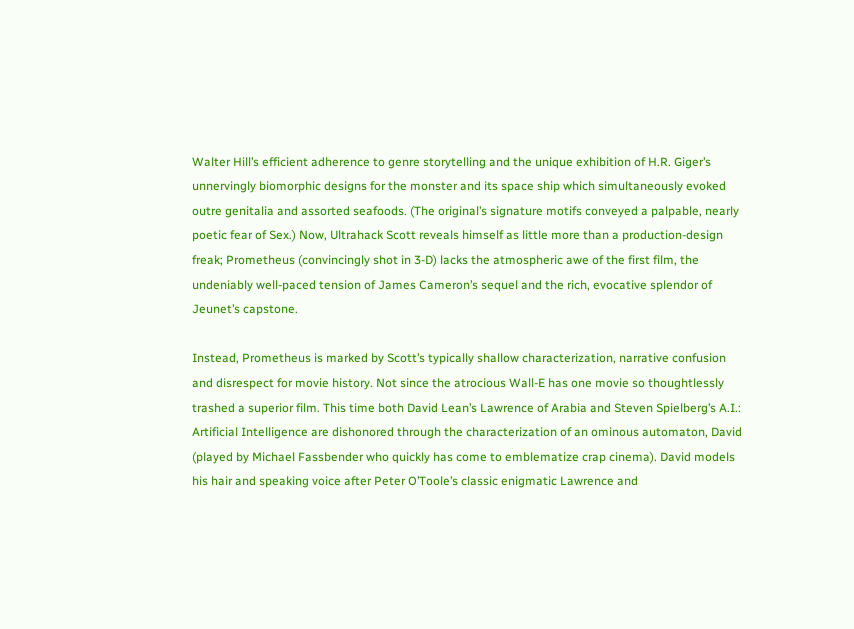Walter Hill’s efficient adherence to genre storytelling and the unique exhibition of H.R. Giger’s unnervingly biomorphic designs for the monster and its space ship which simultaneously evoked outre genitalia and assorted seafoods. (The original’s signature motifs conveyed a palpable, nearly poetic fear of Sex.) Now, Ultrahack Scott reveals himself as little more than a production-design freak; Prometheus (convincingly shot in 3-D) lacks the atmospheric awe of the first film, the undeniably well-paced tension of James Cameron’s sequel and the rich, evocative splendor of Jeunet’s capstone.

Instead, Prometheus is marked by Scott’s typically shallow characterization, narrative confusion and disrespect for movie history. Not since the atrocious Wall-E has one movie so thoughtlessly trashed a superior film. This time both David Lean’s Lawrence of Arabia and Steven Spielberg’s A.I.: Artificial Intelligence are dishonored through the characterization of an ominous automaton, David (played by Michael Fassbender who quickly has come to emblematize crap cinema). David models his hair and speaking voice after Peter O’Toole’s classic enigmatic Lawrence and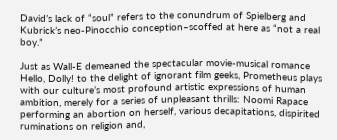David’s lack of “soul” refers to the conundrum of Spielberg and Kubrick’s neo-Pinocchio conception–scoffed at here as “not a real boy.”

Just as Wall-E demeaned the spectacular movie-musical romance Hello, Dolly! to the delight of ignorant film geeks, Prometheus plays with our culture’s most profound artistic expressions of human ambition, merely for a series of unpleasant thrills: Noomi Rapace performing an abortion on herself, various decapitations, dispirited ruminations on religion and,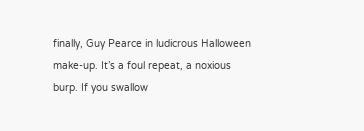finally, Guy Pearce in ludicrous Halloween make-up. It’s a foul repeat, a noxious burp. If you swallow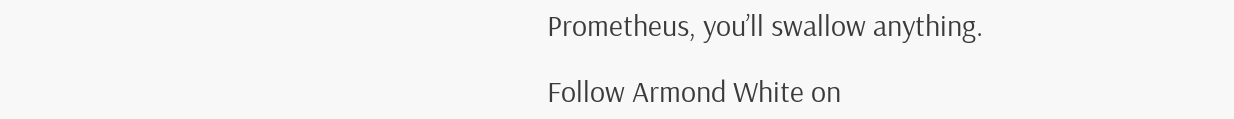Prometheus, you’ll swallow anything.

Follow Armond White on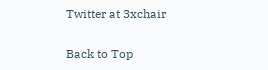Twitter at 3xchair

Back to Top